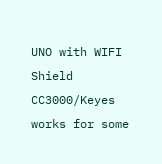UNO with WIFI Shield CC3000/Keyes works for some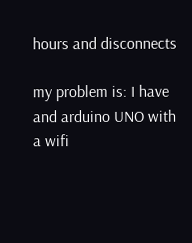hours and disconnects

my problem is: I have and arduino UNO with a wifi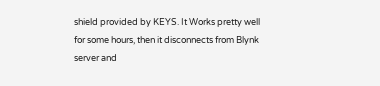shield provided by KEYS. It Works pretty well for some hours, then it disconnects from Blynk server and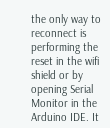the only way to reconnect is performing the reset in the wifi shield or by opening Serial Monitor in the Arduino IDE. It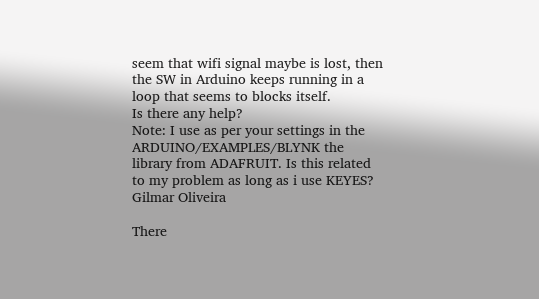seem that wifi signal maybe is lost, then the SW in Arduino keeps running in a loop that seems to blocks itself.
Is there any help?
Note: I use as per your settings in the ARDUINO/EXAMPLES/BLYNK the library from ADAFRUIT. Is this related to my problem as long as i use KEYES?
Gilmar Oliveira

There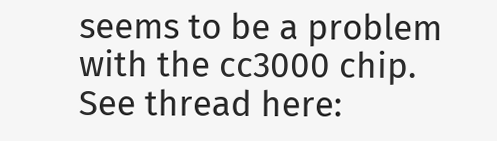seems to be a problem with the cc3000 chip. See thread here: